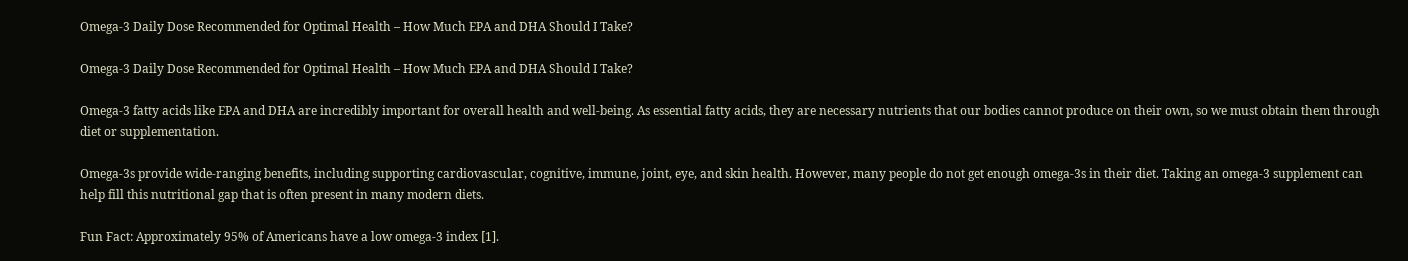Omega-3 Daily Dose Recommended for Optimal Health – How Much EPA and DHA Should I Take?

Omega-3 Daily Dose Recommended for Optimal Health – How Much EPA and DHA Should I Take?

Omega-3 fatty acids like EPA and DHA are incredibly important for overall health and well-being. As essential fatty acids, they are necessary nutrients that our bodies cannot produce on their own, so we must obtain them through diet or supplementation.

Omega-3s provide wide-ranging benefits, including supporting cardiovascular, cognitive, immune, joint, eye, and skin health. However, many people do not get enough omega-3s in their diet. Taking an omega-3 supplement can help fill this nutritional gap that is often present in many modern diets.

Fun Fact: Approximately 95% of Americans have a low omega-3 index [1].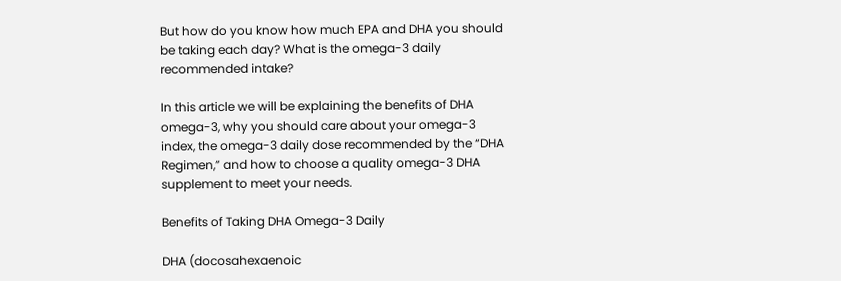But how do you know how much EPA and DHA you should be taking each day? What is the omega-3 daily recommended intake?

In this article we will be explaining the benefits of DHA omega-3, why you should care about your omega-3 index, the omega-3 daily dose recommended by the “DHA Regimen,” and how to choose a quality omega-3 DHA supplement to meet your needs.

Benefits of Taking DHA Omega-3 Daily

DHA (docosahexaenoic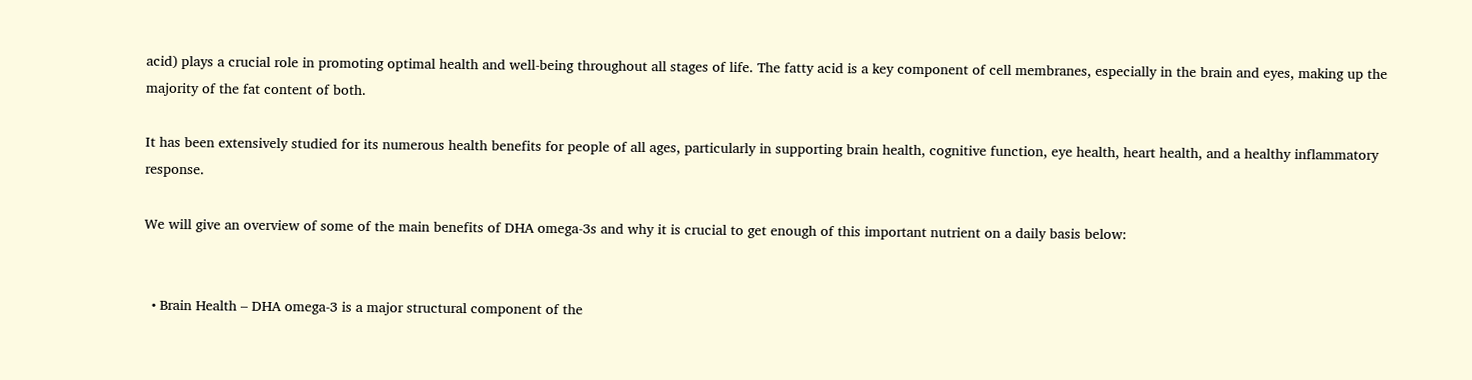acid) plays a crucial role in promoting optimal health and well-being throughout all stages of life. The fatty acid is a key component of cell membranes, especially in the brain and eyes, making up the majority of the fat content of both.

It has been extensively studied for its numerous health benefits for people of all ages, particularly in supporting brain health, cognitive function, eye health, heart health, and a healthy inflammatory response.

We will give an overview of some of the main benefits of DHA omega-3s and why it is crucial to get enough of this important nutrient on a daily basis below:


  • Brain Health – DHA omega-3 is a major structural component of the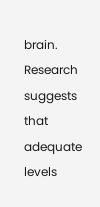brain. Research suggests that adequate levels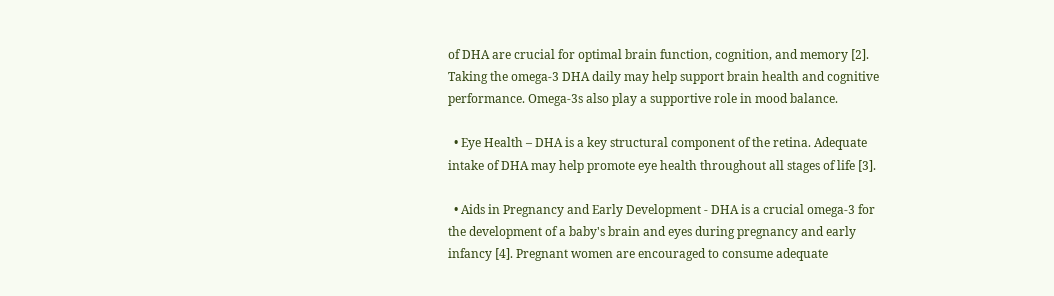of DHA are crucial for optimal brain function, cognition, and memory [2]. Taking the omega-3 DHA daily may help support brain health and cognitive performance. Omega-3s also play a supportive role in mood balance.

  • Eye Health – DHA is a key structural component of the retina. Adequate intake of DHA may help promote eye health throughout all stages of life [3].

  • Aids in Pregnancy and Early Development - DHA is a crucial omega-3 for the development of a baby's brain and eyes during pregnancy and early infancy [4]. Pregnant women are encouraged to consume adequate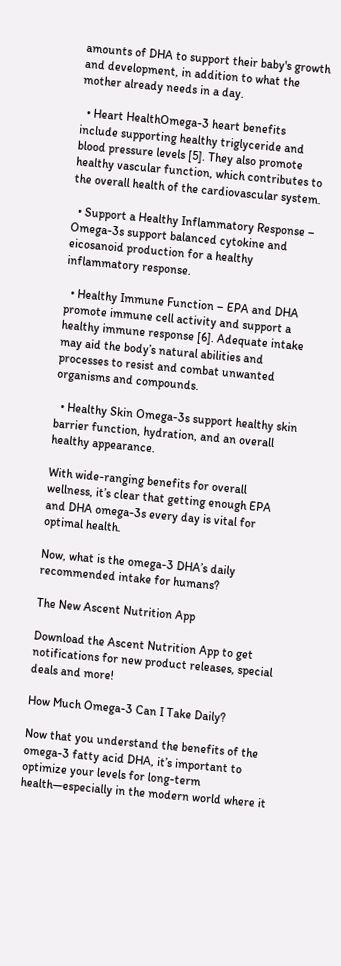amounts of DHA to support their baby's growth and development, in addition to what the mother already needs in a day.

  • Heart HealthOmega-3 heart benefits include supporting healthy triglyceride and blood pressure levels [5]. They also promote healthy vascular function, which contributes to the overall health of the cardiovascular system.

  • Support a Healthy Inflammatory Response – Omega-3s support balanced cytokine and eicosanoid production for a healthy inflammatory response.

  • Healthy Immune Function – EPA and DHA promote immune cell activity and support a healthy immune response [6]. Adequate intake may aid the body’s natural abilities and processes to resist and combat unwanted organisms and compounds.

  • Healthy Skin Omega-3s support healthy skin barrier function, hydration, and an overall healthy appearance.

With wide-ranging benefits for overall wellness, it’s clear that getting enough EPA and DHA omega-3s every day is vital for optimal health.

Now, what is the omega-3 DHA’s daily recommended intake for humans?

The New Ascent Nutrition App

Download the Ascent Nutrition App to get notifications for new product releases, special deals and more!

How Much Omega-3 Can I Take Daily?

Now that you understand the benefits of the omega-3 fatty acid DHA, it’s important to optimize your levels for long-term health—especially in the modern world where it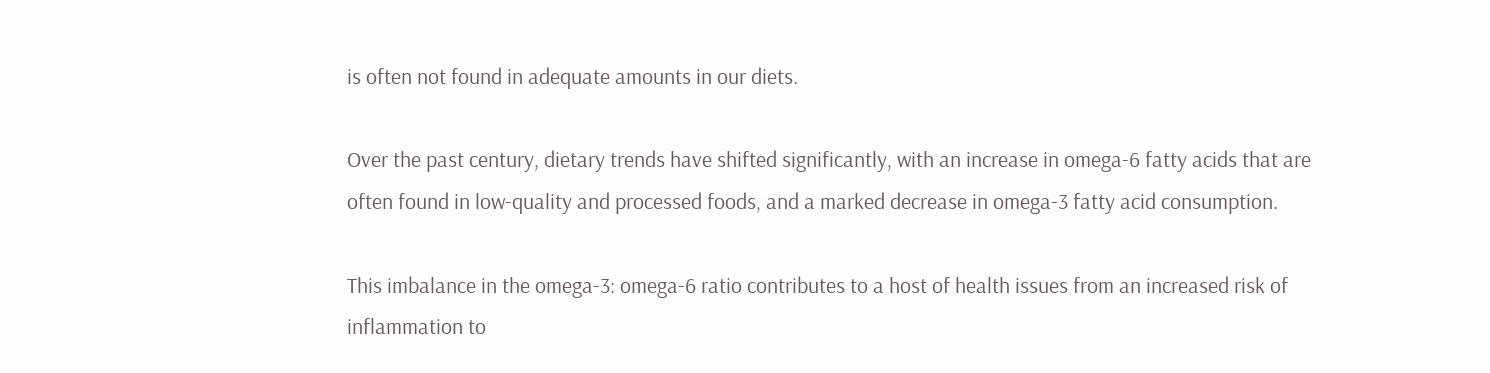is often not found in adequate amounts in our diets.

Over the past century, dietary trends have shifted significantly, with an increase in omega-6 fatty acids that are often found in low-quality and processed foods, and a marked decrease in omega-3 fatty acid consumption.

This imbalance in the omega-3: omega-6 ratio contributes to a host of health issues from an increased risk of inflammation to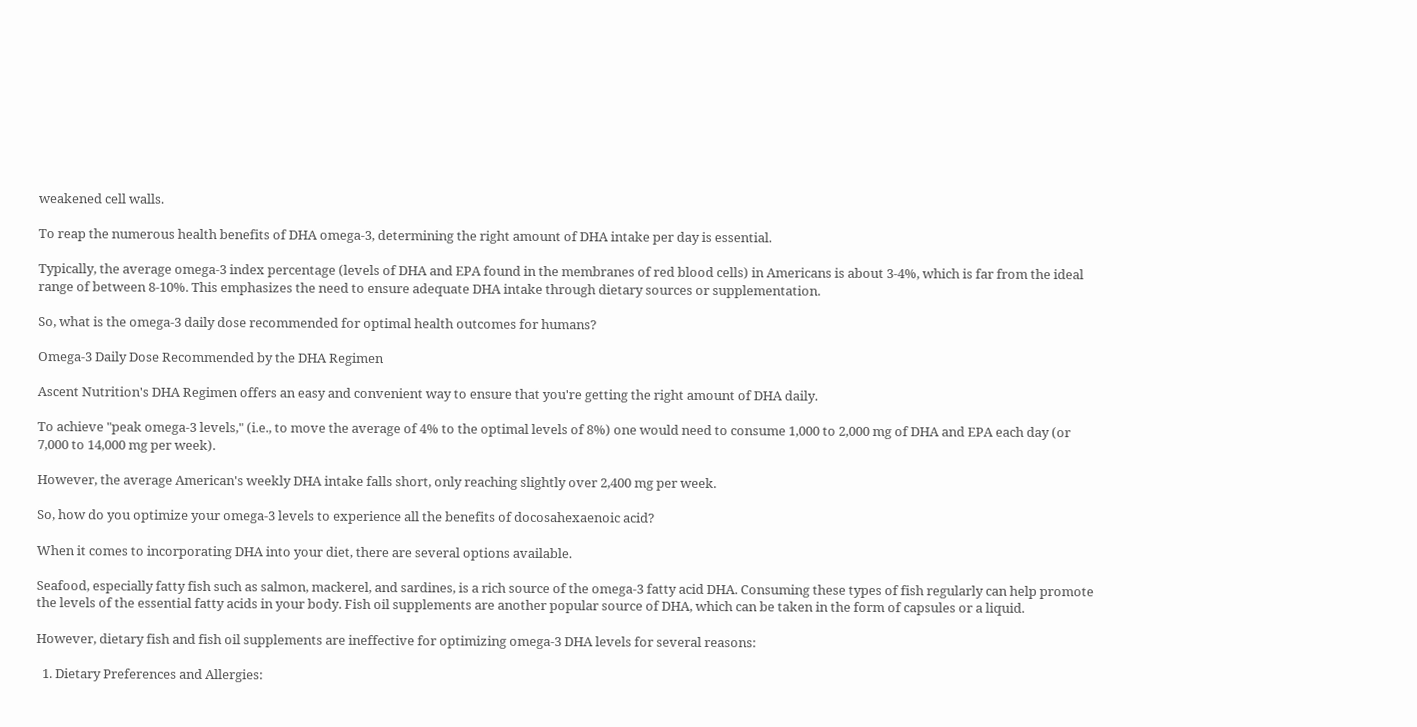weakened cell walls.

To reap the numerous health benefits of DHA omega-3, determining the right amount of DHA intake per day is essential.

Typically, the average omega-3 index percentage (levels of DHA and EPA found in the membranes of red blood cells) in Americans is about 3-4%, which is far from the ideal range of between 8-10%. This emphasizes the need to ensure adequate DHA intake through dietary sources or supplementation.

So, what is the omega-3 daily dose recommended for optimal health outcomes for humans?

Omega-3 Daily Dose Recommended by the DHA Regimen

Ascent Nutrition's DHA Regimen offers an easy and convenient way to ensure that you're getting the right amount of DHA daily.

To achieve "peak omega-3 levels," (i.e., to move the average of 4% to the optimal levels of 8%) one would need to consume 1,000 to 2,000 mg of DHA and EPA each day (or 7,000 to 14,000 mg per week).

However, the average American's weekly DHA intake falls short, only reaching slightly over 2,400 mg per week.

So, how do you optimize your omega-3 levels to experience all the benefits of docosahexaenoic acid?

When it comes to incorporating DHA into your diet, there are several options available.

Seafood, especially fatty fish such as salmon, mackerel, and sardines, is a rich source of the omega-3 fatty acid DHA. Consuming these types of fish regularly can help promote the levels of the essential fatty acids in your body. Fish oil supplements are another popular source of DHA, which can be taken in the form of capsules or a liquid.

However, dietary fish and fish oil supplements are ineffective for optimizing omega-3 DHA levels for several reasons:

  1. Dietary Preferences and Allergies: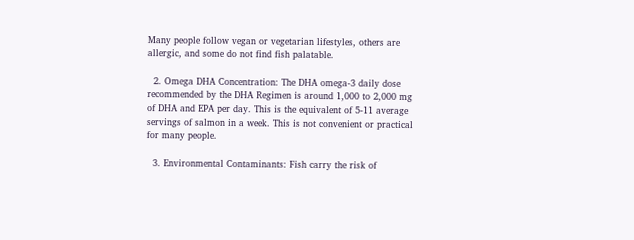Many people follow vegan or vegetarian lifestyles, others are allergic, and some do not find fish palatable.

  2. Omega DHA Concentration: The DHA omega-3 daily dose recommended by the DHA Regimen is around 1,000 to 2,000 mg of DHA and EPA per day. This is the equivalent of 5-11 average servings of salmon in a week. This is not convenient or practical for many people.

  3. Environmental Contaminants: Fish carry the risk of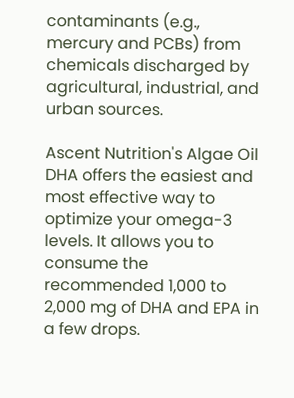contaminants (e.g., mercury and PCBs) from chemicals discharged by agricultural, industrial, and urban sources.

Ascent Nutrition's Algae Oil DHA offers the easiest and most effective way to optimize your omega-3 levels. It allows you to consume the recommended 1,000 to 2,000 mg of DHA and EPA in a few drops.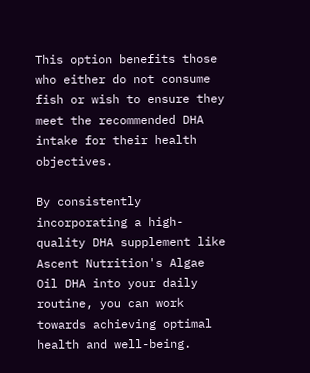This option benefits those who either do not consume fish or wish to ensure they meet the recommended DHA intake for their health objectives.

By consistently incorporating a high-quality DHA supplement like Ascent Nutrition's Algae Oil DHA into your daily routine, you can work towards achieving optimal health and well-being.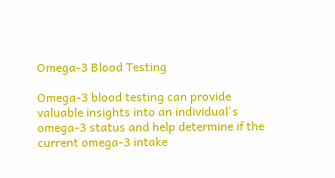Omega-3 Blood Testing

Omega-3 blood testing can provide valuable insights into an individual's omega-3 status and help determine if the current omega-3 intake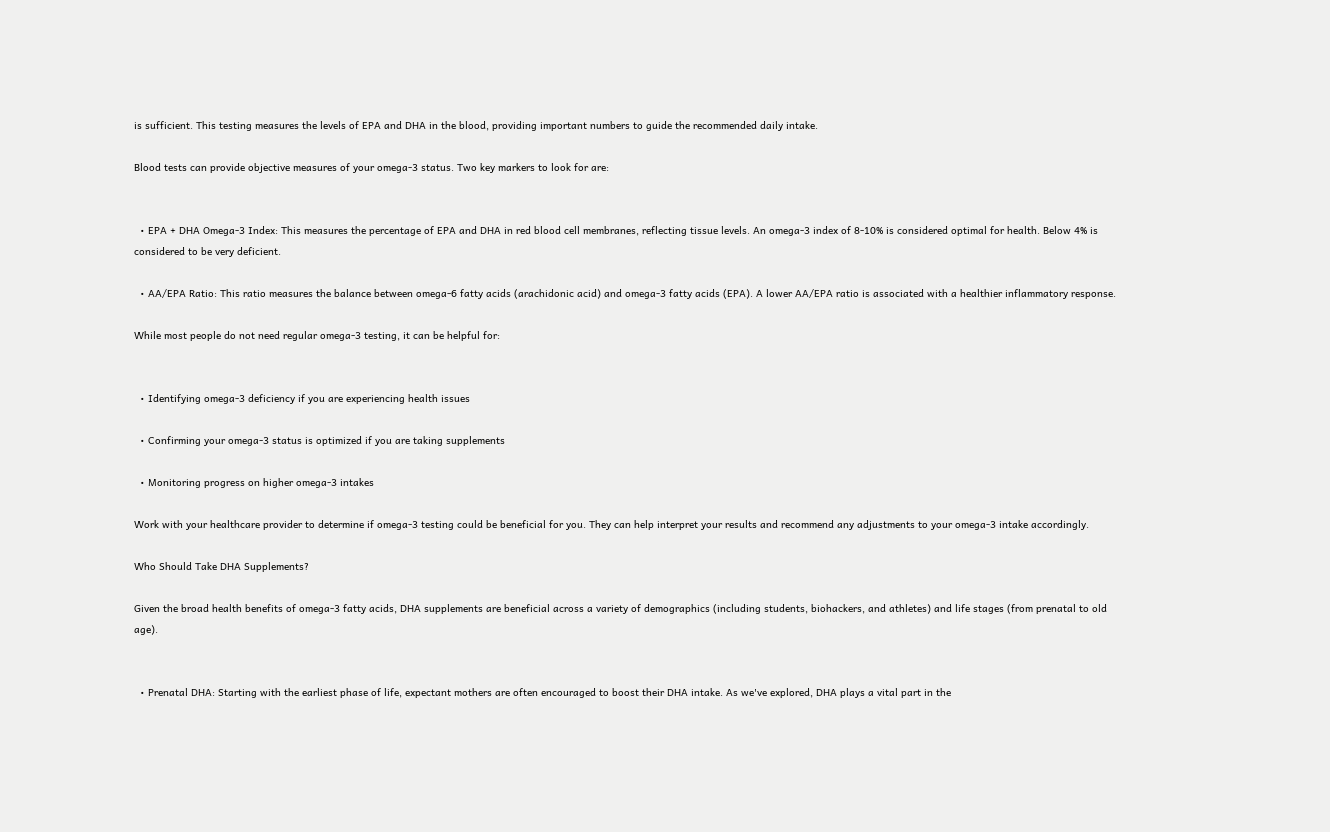is sufficient. This testing measures the levels of EPA and DHA in the blood, providing important numbers to guide the recommended daily intake.

Blood tests can provide objective measures of your omega-3 status. Two key markers to look for are:


  • EPA + DHA Omega-3 Index: This measures the percentage of EPA and DHA in red blood cell membranes, reflecting tissue levels. An omega-3 index of 8-10% is considered optimal for health. Below 4% is considered to be very deficient.

  • AA/EPA Ratio: This ratio measures the balance between omega-6 fatty acids (arachidonic acid) and omega-3 fatty acids (EPA). A lower AA/EPA ratio is associated with a healthier inflammatory response.

While most people do not need regular omega-3 testing, it can be helpful for:


  • Identifying omega-3 deficiency if you are experiencing health issues

  • Confirming your omega-3 status is optimized if you are taking supplements

  • Monitoring progress on higher omega-3 intakes

Work with your healthcare provider to determine if omega-3 testing could be beneficial for you. They can help interpret your results and recommend any adjustments to your omega-3 intake accordingly.

Who Should Take DHA Supplements?

Given the broad health benefits of omega-3 fatty acids, DHA supplements are beneficial across a variety of demographics (including students, biohackers, and athletes) and life stages (from prenatal to old age).


  • Prenatal DHA: Starting with the earliest phase of life, expectant mothers are often encouraged to boost their DHA intake. As we've explored, DHA plays a vital part in the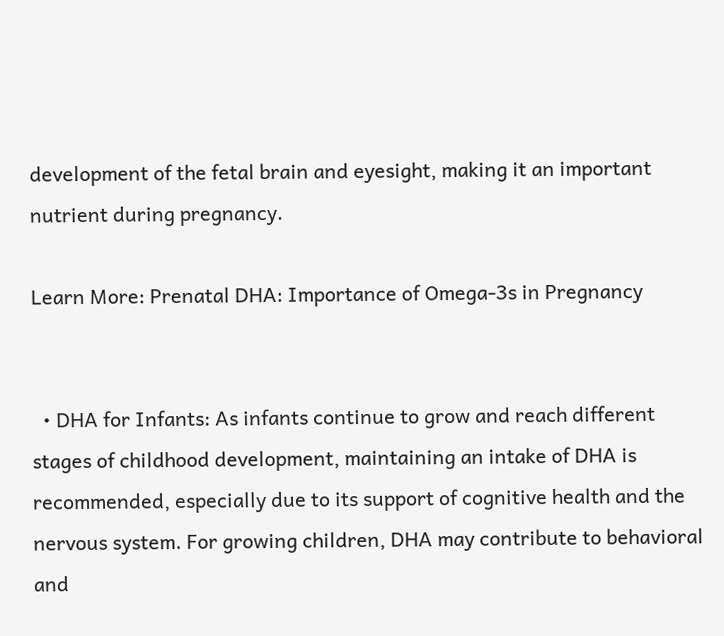development of the fetal brain and eyesight, making it an important nutrient during pregnancy.

Learn More: Prenatal DHA: Importance of Omega-3s in Pregnancy


  • DHA for Infants: As infants continue to grow and reach different stages of childhood development, maintaining an intake of DHA is recommended, especially due to its support of cognitive health and the nervous system. For growing children, DHA may contribute to behavioral and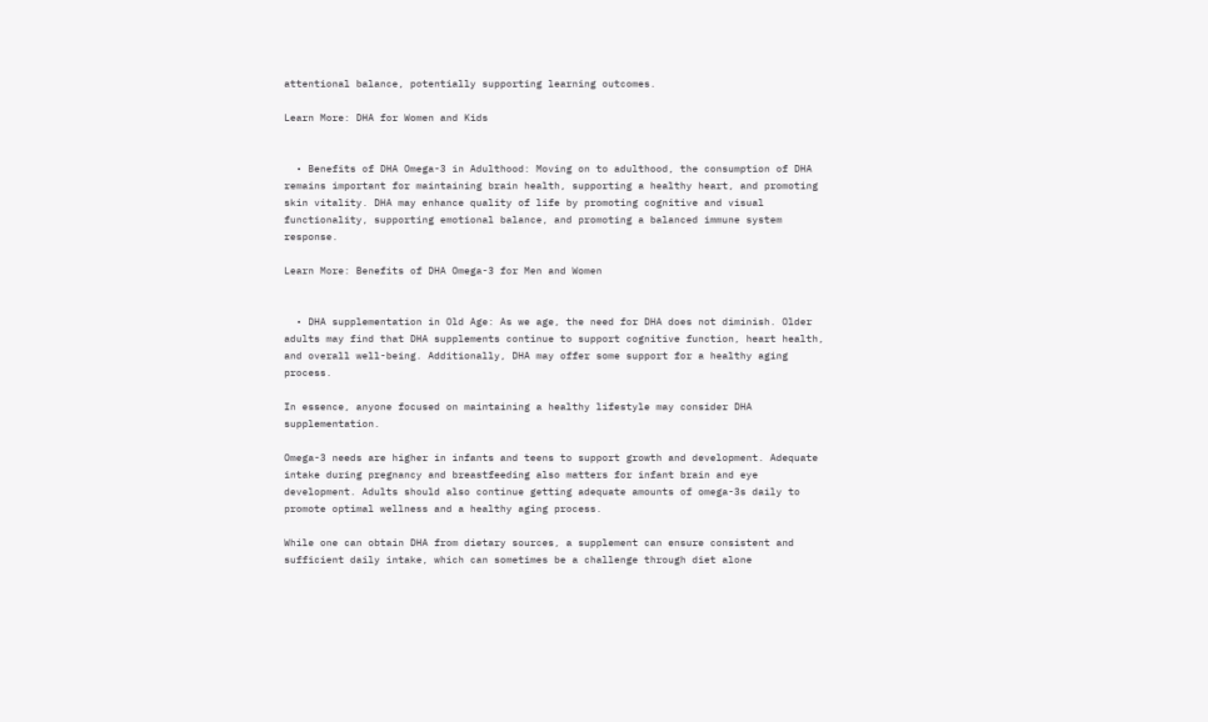attentional balance, potentially supporting learning outcomes.

Learn More: DHA for Women and Kids


  • Benefits of DHA Omega-3 in Adulthood: Moving on to adulthood, the consumption of DHA remains important for maintaining brain health, supporting a healthy heart, and promoting skin vitality. DHA may enhance quality of life by promoting cognitive and visual functionality, supporting emotional balance, and promoting a balanced immune system response.

Learn More: Benefits of DHA Omega-3 for Men and Women


  • DHA supplementation in Old Age: As we age, the need for DHA does not diminish. Older adults may find that DHA supplements continue to support cognitive function, heart health, and overall well-being. Additionally, DHA may offer some support for a healthy aging process.

In essence, anyone focused on maintaining a healthy lifestyle may consider DHA supplementation.

Omega-3 needs are higher in infants and teens to support growth and development. Adequate intake during pregnancy and breastfeeding also matters for infant brain and eye development. Adults should also continue getting adequate amounts of omega-3s daily to promote optimal wellness and a healthy aging process.

While one can obtain DHA from dietary sources, a supplement can ensure consistent and sufficient daily intake, which can sometimes be a challenge through diet alone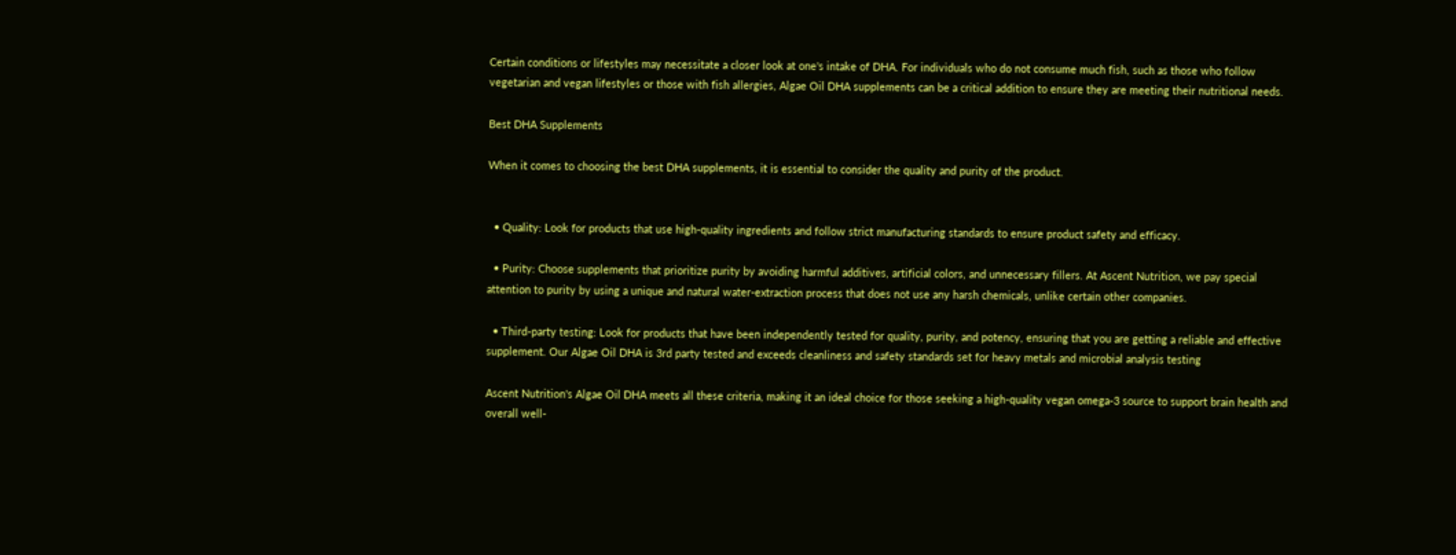Certain conditions or lifestyles may necessitate a closer look at one's intake of DHA. For individuals who do not consume much fish, such as those who follow vegetarian and vegan lifestyles or those with fish allergies, Algae Oil DHA supplements can be a critical addition to ensure they are meeting their nutritional needs.

Best DHA Supplements

When it comes to choosing the best DHA supplements, it is essential to consider the quality and purity of the product.


  • Quality: Look for products that use high-quality ingredients and follow strict manufacturing standards to ensure product safety and efficacy.

  • Purity: Choose supplements that prioritize purity by avoiding harmful additives, artificial colors, and unnecessary fillers. At Ascent Nutrition, we pay special attention to purity by using a unique and natural water-extraction process that does not use any harsh chemicals, unlike certain other companies.

  • Third-party testing: Look for products that have been independently tested for quality, purity, and potency, ensuring that you are getting a reliable and effective supplement. Our Algae Oil DHA is 3rd party tested and exceeds cleanliness and safety standards set for heavy metals and microbial analysis testing

Ascent Nutrition's Algae Oil DHA meets all these criteria, making it an ideal choice for those seeking a high-quality vegan omega-3 source to support brain health and overall well-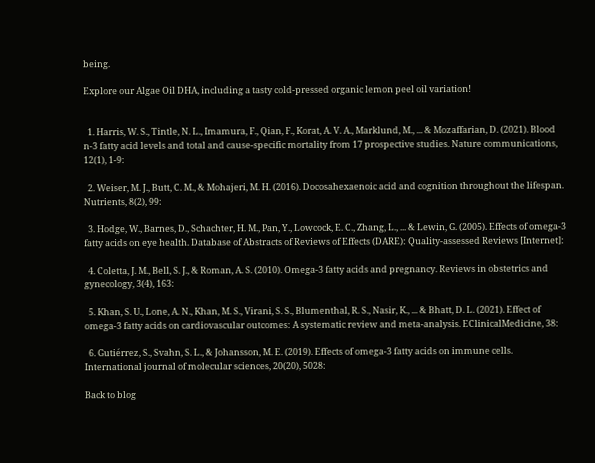being.

Explore our Algae Oil DHA, including a tasty cold-pressed organic lemon peel oil variation!


  1. Harris, W. S., Tintle, N. L., Imamura, F., Qian, F., Korat, A. V. A., Marklund, M., ... & Mozaffarian, D. (2021). Blood n-3 fatty acid levels and total and cause-specific mortality from 17 prospective studies. Nature communications, 12(1), 1-9:

  2. Weiser, M. J., Butt, C. M., & Mohajeri, M. H. (2016). Docosahexaenoic acid and cognition throughout the lifespan. Nutrients, 8(2), 99:

  3. Hodge, W., Barnes, D., Schachter, H. M., Pan, Y., Lowcock, E. C., Zhang, L., ... & Lewin, G. (2005). Effects of omega-3 fatty acids on eye health. Database of Abstracts of Reviews of Effects (DARE): Quality-assessed Reviews [Internet]:

  4. Coletta, J. M., Bell, S. J., & Roman, A. S. (2010). Omega-3 fatty acids and pregnancy. Reviews in obstetrics and gynecology, 3(4), 163:

  5. Khan, S. U., Lone, A. N., Khan, M. S., Virani, S. S., Blumenthal, R. S., Nasir, K., ... & Bhatt, D. L. (2021). Effect of omega-3 fatty acids on cardiovascular outcomes: A systematic review and meta-analysis. EClinicalMedicine, 38:

  6. Gutiérrez, S., Svahn, S. L., & Johansson, M. E. (2019). Effects of omega-3 fatty acids on immune cells. International journal of molecular sciences, 20(20), 5028:

Back to blog